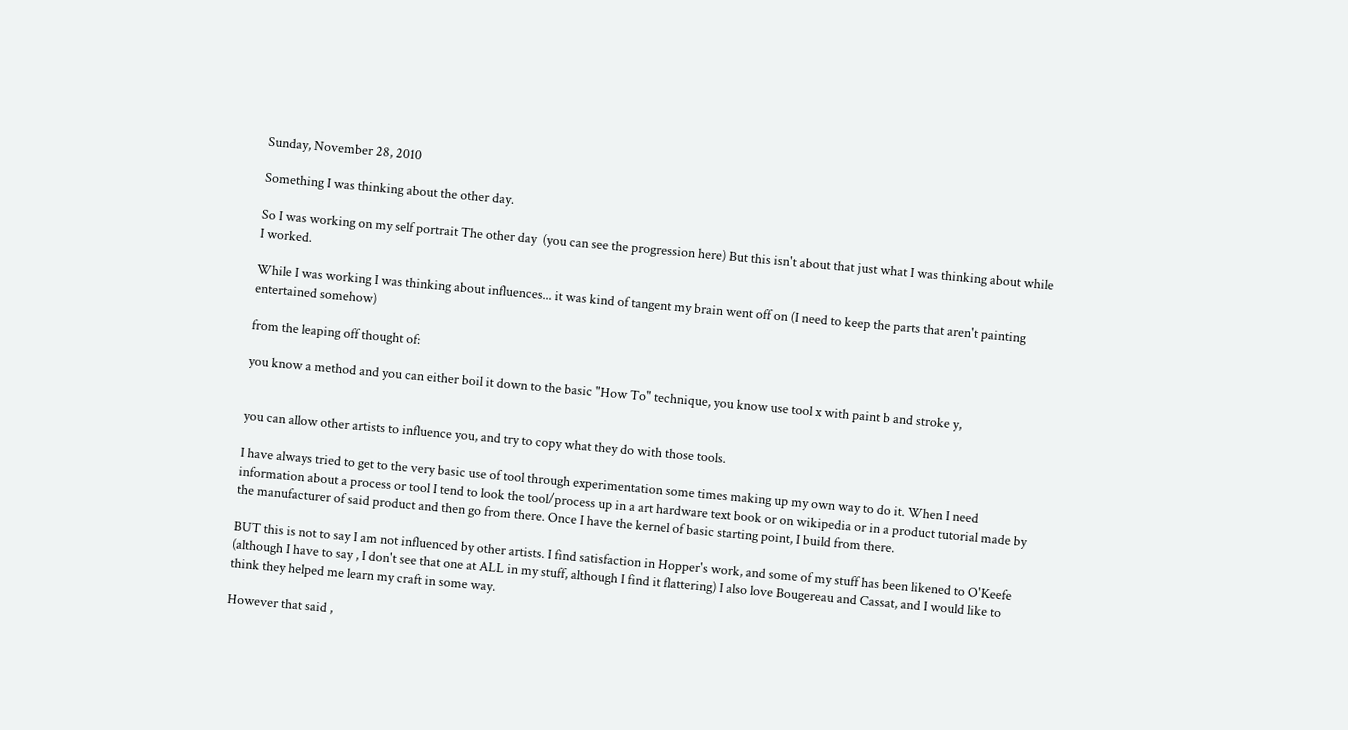Sunday, November 28, 2010

Something I was thinking about the other day.

So I was working on my self portrait The other day  (you can see the progression here) But this isn't about that just what I was thinking about while I worked.

While I was working I was thinking about influences... it was kind of tangent my brain went off on (I need to keep the parts that aren't painting entertained somehow)

from the leaping off thought of:

you know a method and you can either boil it down to the basic "How To" technique, you know use tool x with paint b and stroke y,


you can allow other artists to influence you, and try to copy what they do with those tools.

I have always tried to get to the very basic use of tool through experimentation some times making up my own way to do it. When I need information about a process or tool I tend to look the tool/process up in a art hardware text book or on wikipedia or in a product tutorial made by the manufacturer of said product and then go from there. Once I have the kernel of basic starting point, I build from there.

BUT this is not to say I am not influenced by other artists. I find satisfaction in Hopper's work, and some of my stuff has been likened to O'Keefe (although I have to say , I don't see that one at ALL in my stuff, although I find it flattering) I also love Bougereau and Cassat, and I would like to think they helped me learn my craft in some way.

However that said ,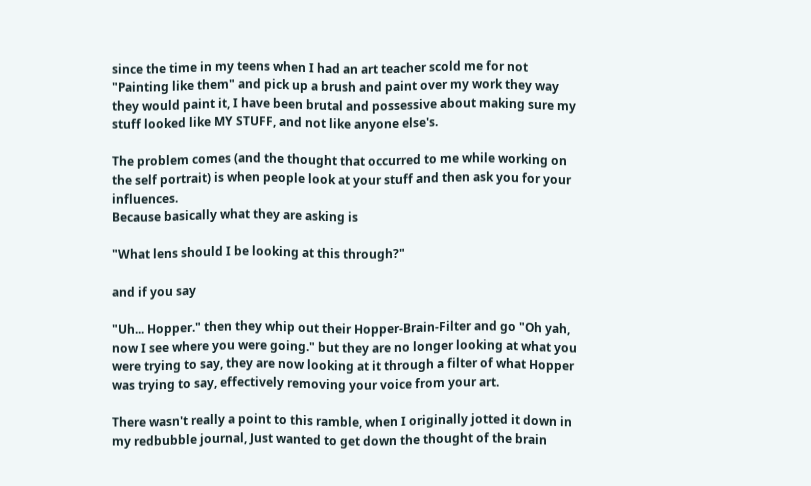since the time in my teens when I had an art teacher scold me for not "Painting like them" and pick up a brush and paint over my work they way they would paint it, I have been brutal and possessive about making sure my stuff looked like MY STUFF, and not like anyone else's.

The problem comes (and the thought that occurred to me while working on the self portrait) is when people look at your stuff and then ask you for your influences.
Because basically what they are asking is

"What lens should I be looking at this through?"

and if you say

"Uh... Hopper." then they whip out their Hopper-Brain-Filter and go "Oh yah, now I see where you were going." but they are no longer looking at what you were trying to say, they are now looking at it through a filter of what Hopper was trying to say, effectively removing your voice from your art.

There wasn't really a point to this ramble, when I originally jotted it down in my redbubble journal, Just wanted to get down the thought of the brain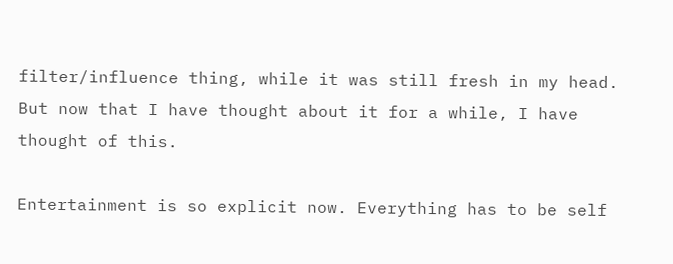filter/influence thing, while it was still fresh in my head. But now that I have thought about it for a while, I have thought of this.

Entertainment is so explicit now. Everything has to be self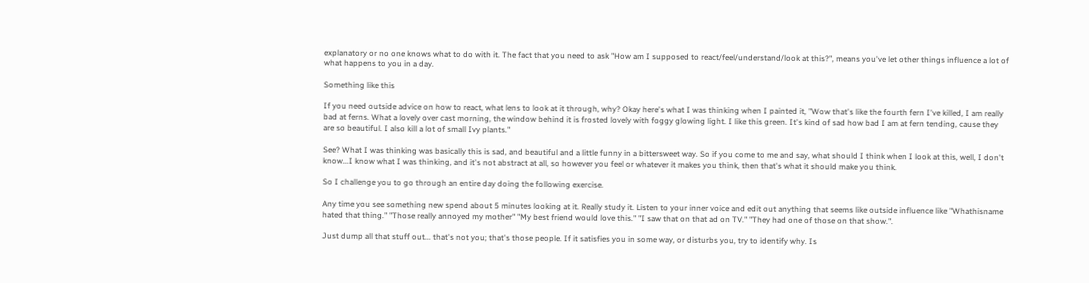explanatory or no one knows what to do with it. The fact that you need to ask "How am I supposed to react/feel/understand/look at this?", means you've let other things influence a lot of what happens to you in a day.

Something like this

If you need outside advice on how to react, what lens to look at it through, why? Okay here's what I was thinking when I painted it, "Wow that's like the fourth fern I've killed, I am really bad at ferns. What a lovely over cast morning, the window behind it is frosted lovely with foggy glowing light. I like this green. It's kind of sad how bad I am at fern tending, cause they are so beautiful. I also kill a lot of small Ivy plants."

See? What I was thinking was basically this is sad, and beautiful and a little funny in a bittersweet way. So if you come to me and say, what should I think when I look at this, well, I don't know...I know what I was thinking, and it's not abstract at all, so however you feel or whatever it makes you think, then that's what it should make you think.

So I challenge you to go through an entire day doing the following exercise.

Any time you see something new spend about 5 minutes looking at it. Really study it. Listen to your inner voice and edit out anything that seems like outside influence like "Whathisname hated that thing." "Those really annoyed my mother" "My best friend would love this." "I saw that on that ad on TV." "They had one of those on that show.".

Just dump all that stuff out... that's not you; that's those people. If it satisfies you in some way, or disturbs you, try to identify why. Is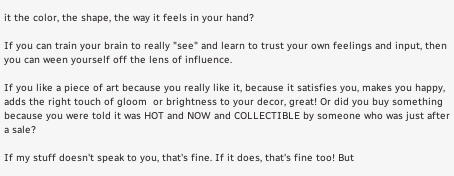it the color, the shape, the way it feels in your hand?

If you can train your brain to really "see" and learn to trust your own feelings and input, then you can ween yourself off the lens of influence.

If you like a piece of art because you really like it, because it satisfies you, makes you happy, adds the right touch of gloom  or brightness to your decor, great! Or did you buy something because you were told it was HOT and NOW and COLLECTIBLE by someone who was just after a sale?

If my stuff doesn't speak to you, that's fine. If it does, that's fine too! But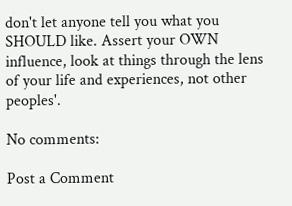don't let anyone tell you what you SHOULD like. Assert your OWN influence, look at things through the lens of your life and experiences, not other peoples'.

No comments:

Post a Comment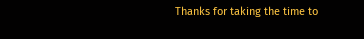Thanks for taking the time to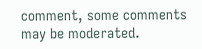comment, some comments may be moderated.